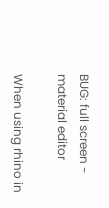BUG: full screen - material editor

When using rhino in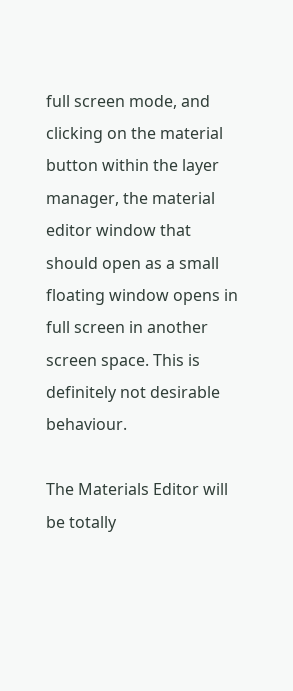full screen mode, and clicking on the material button within the layer manager, the material editor window that should open as a small floating window opens in full screen in another screen space. This is definitely not desirable behaviour.

The Materials Editor will be totally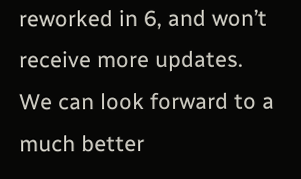reworked in 6, and won’t receive more updates. We can look forward to a much better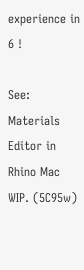experience in 6 !

See: Materials Editor in Rhino Mac WIP. (5C95w)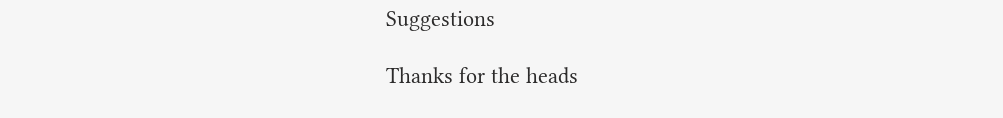Suggestions

Thanks for the heads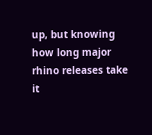up, but knowing how long major rhino releases take it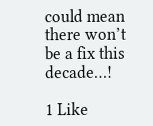could mean there won’t be a fix this decade…!

1 Like